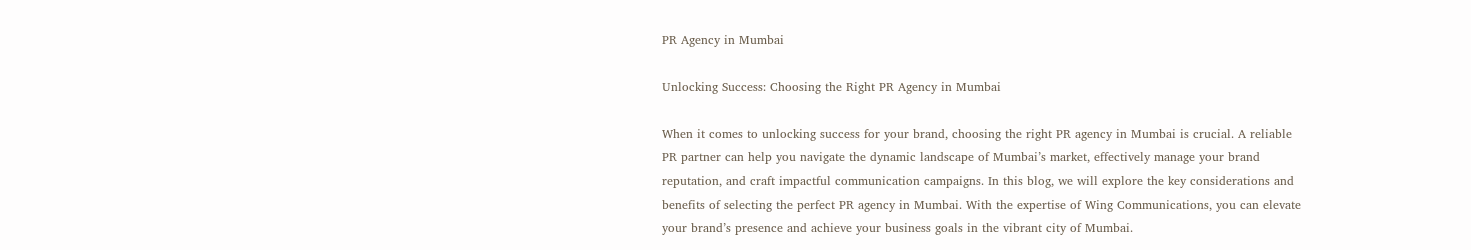PR Agency in Mumbai

Unlocking Success: Choosing the Right PR Agency in Mumbai

When it comes to unlocking success for your brand, choosing the right PR agency in Mumbai is crucial. A reliable PR partner can help you navigate the dynamic landscape of Mumbai’s market, effectively manage your brand reputation, and craft impactful communication campaigns. In this blog, we will explore the key considerations and benefits of selecting the perfect PR agency in Mumbai. With the expertise of Wing Communications, you can elevate your brand’s presence and achieve your business goals in the vibrant city of Mumbai.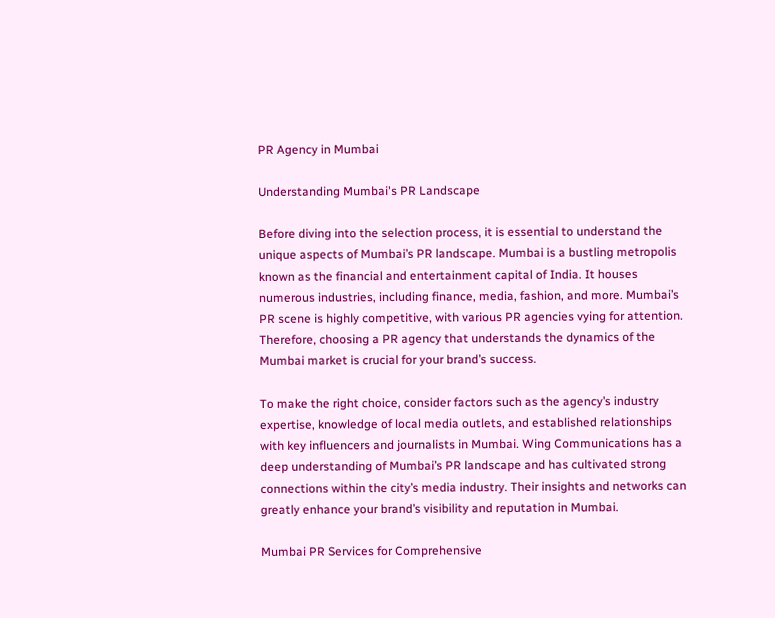PR Agency in Mumbai

Understanding Mumbai's PR Landscape

Before diving into the selection process, it is essential to understand the unique aspects of Mumbai’s PR landscape. Mumbai is a bustling metropolis known as the financial and entertainment capital of India. It houses numerous industries, including finance, media, fashion, and more. Mumbai’s PR scene is highly competitive, with various PR agencies vying for attention. Therefore, choosing a PR agency that understands the dynamics of the Mumbai market is crucial for your brand’s success.

To make the right choice, consider factors such as the agency’s industry expertise, knowledge of local media outlets, and established relationships with key influencers and journalists in Mumbai. Wing Communications has a deep understanding of Mumbai’s PR landscape and has cultivated strong connections within the city’s media industry. Their insights and networks can greatly enhance your brand’s visibility and reputation in Mumbai.

Mumbai PR Services for Comprehensive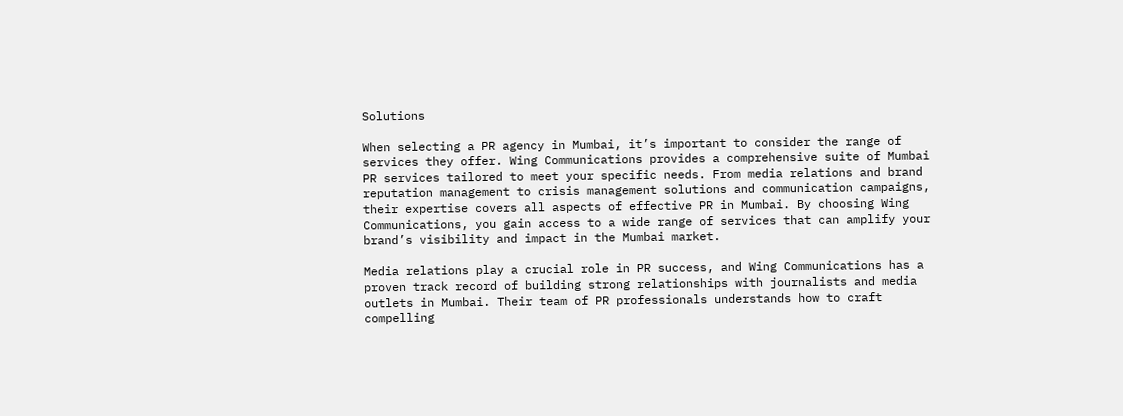Solutions

When selecting a PR agency in Mumbai, it’s important to consider the range of services they offer. Wing Communications provides a comprehensive suite of Mumbai PR services tailored to meet your specific needs. From media relations and brand reputation management to crisis management solutions and communication campaigns, their expertise covers all aspects of effective PR in Mumbai. By choosing Wing Communications, you gain access to a wide range of services that can amplify your brand’s visibility and impact in the Mumbai market.

Media relations play a crucial role in PR success, and Wing Communications has a proven track record of building strong relationships with journalists and media outlets in Mumbai. Their team of PR professionals understands how to craft compelling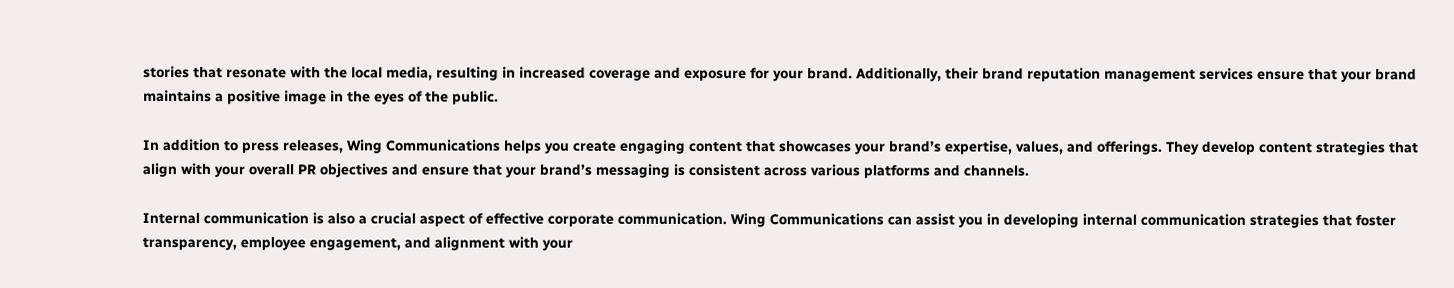stories that resonate with the local media, resulting in increased coverage and exposure for your brand. Additionally, their brand reputation management services ensure that your brand maintains a positive image in the eyes of the public.

In addition to press releases, Wing Communications helps you create engaging content that showcases your brand’s expertise, values, and offerings. They develop content strategies that align with your overall PR objectives and ensure that your brand’s messaging is consistent across various platforms and channels.

Internal communication is also a crucial aspect of effective corporate communication. Wing Communications can assist you in developing internal communication strategies that foster transparency, employee engagement, and alignment with your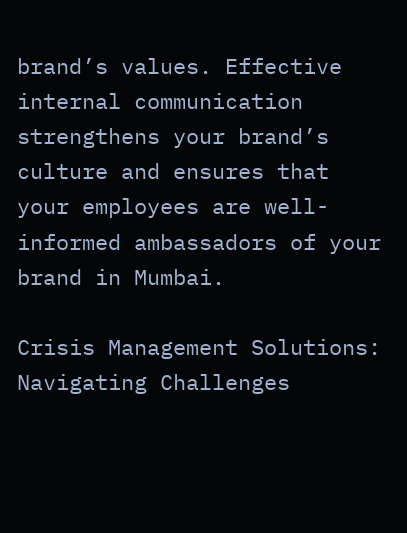brand’s values. Effective internal communication strengthens your brand’s culture and ensures that your employees are well-informed ambassadors of your brand in Mumbai.

Crisis Management Solutions: Navigating Challenges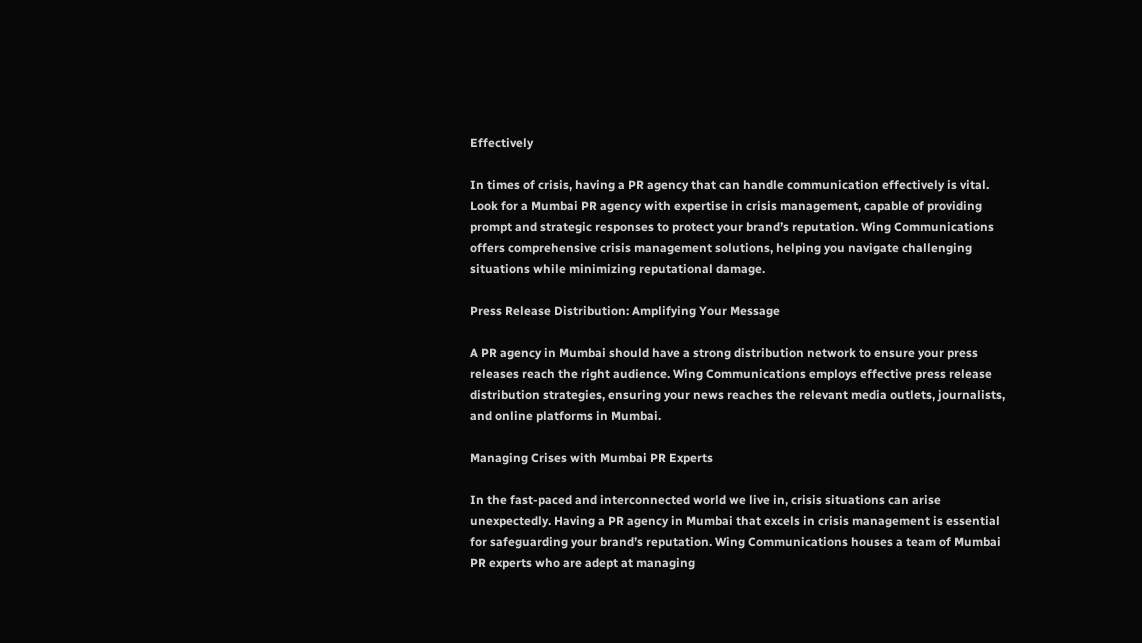Effectively

In times of crisis, having a PR agency that can handle communication effectively is vital. Look for a Mumbai PR agency with expertise in crisis management, capable of providing prompt and strategic responses to protect your brand’s reputation. Wing Communications offers comprehensive crisis management solutions, helping you navigate challenging situations while minimizing reputational damage.

Press Release Distribution: Amplifying Your Message

A PR agency in Mumbai should have a strong distribution network to ensure your press releases reach the right audience. Wing Communications employs effective press release distribution strategies, ensuring your news reaches the relevant media outlets, journalists, and online platforms in Mumbai.

Managing Crises with Mumbai PR Experts

In the fast-paced and interconnected world we live in, crisis situations can arise unexpectedly. Having a PR agency in Mumbai that excels in crisis management is essential for safeguarding your brand’s reputation. Wing Communications houses a team of Mumbai PR experts who are adept at managing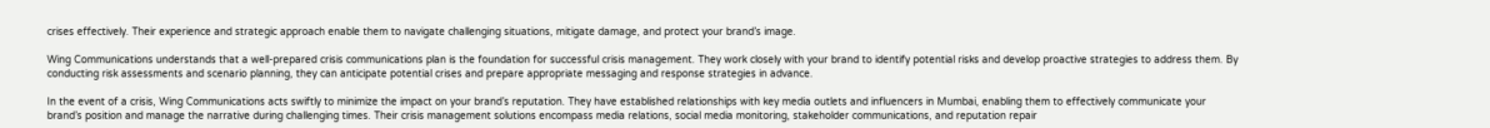crises effectively. Their experience and strategic approach enable them to navigate challenging situations, mitigate damage, and protect your brand’s image.

Wing Communications understands that a well-prepared crisis communications plan is the foundation for successful crisis management. They work closely with your brand to identify potential risks and develop proactive strategies to address them. By conducting risk assessments and scenario planning, they can anticipate potential crises and prepare appropriate messaging and response strategies in advance.

In the event of a crisis, Wing Communications acts swiftly to minimize the impact on your brand’s reputation. They have established relationships with key media outlets and influencers in Mumbai, enabling them to effectively communicate your brand’s position and manage the narrative during challenging times. Their crisis management solutions encompass media relations, social media monitoring, stakeholder communications, and reputation repair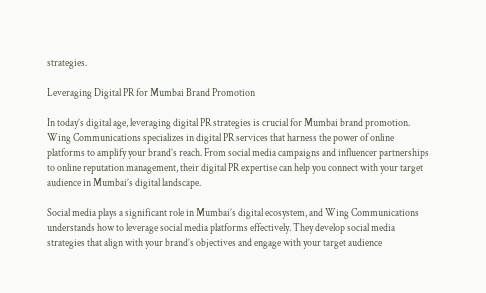strategies.

Leveraging Digital PR for Mumbai Brand Promotion

In today’s digital age, leveraging digital PR strategies is crucial for Mumbai brand promotion. Wing Communications specializes in digital PR services that harness the power of online platforms to amplify your brand’s reach. From social media campaigns and influencer partnerships to online reputation management, their digital PR expertise can help you connect with your target audience in Mumbai’s digital landscape.

Social media plays a significant role in Mumbai’s digital ecosystem, and Wing Communications understands how to leverage social media platforms effectively. They develop social media strategies that align with your brand’s objectives and engage with your target audience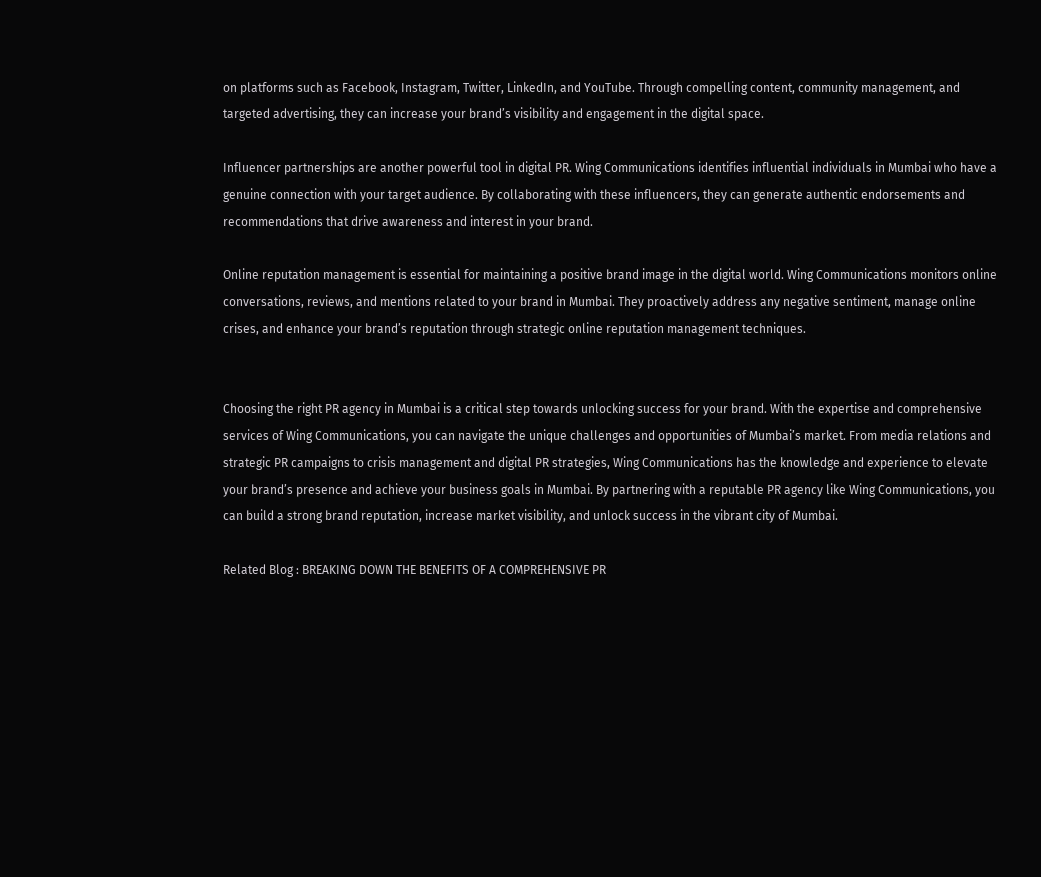on platforms such as Facebook, Instagram, Twitter, LinkedIn, and YouTube. Through compelling content, community management, and targeted advertising, they can increase your brand’s visibility and engagement in the digital space.

Influencer partnerships are another powerful tool in digital PR. Wing Communications identifies influential individuals in Mumbai who have a genuine connection with your target audience. By collaborating with these influencers, they can generate authentic endorsements and recommendations that drive awareness and interest in your brand.

Online reputation management is essential for maintaining a positive brand image in the digital world. Wing Communications monitors online conversations, reviews, and mentions related to your brand in Mumbai. They proactively address any negative sentiment, manage online crises, and enhance your brand’s reputation through strategic online reputation management techniques.


Choosing the right PR agency in Mumbai is a critical step towards unlocking success for your brand. With the expertise and comprehensive services of Wing Communications, you can navigate the unique challenges and opportunities of Mumbai’s market. From media relations and strategic PR campaigns to crisis management and digital PR strategies, Wing Communications has the knowledge and experience to elevate your brand’s presence and achieve your business goals in Mumbai. By partnering with a reputable PR agency like Wing Communications, you can build a strong brand reputation, increase market visibility, and unlock success in the vibrant city of Mumbai.

Related Blog : BREAKING DOWN THE BENEFITS OF A COMPREHENSIVE PR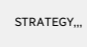STRATEGY,,,